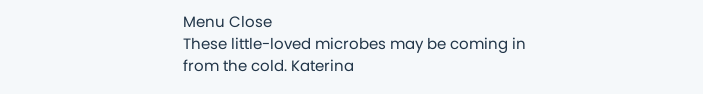Menu Close
These little-loved microbes may be coming in from the cold. Katerina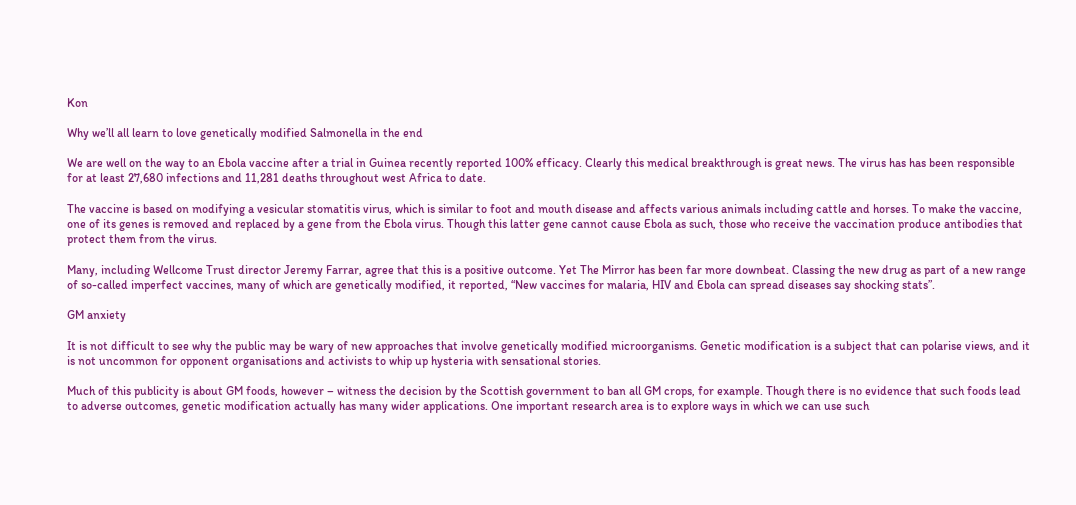Kon

Why we’ll all learn to love genetically modified Salmonella in the end

We are well on the way to an Ebola vaccine after a trial in Guinea recently reported 100% efficacy. Clearly this medical breakthrough is great news. The virus has has been responsible for at least 27,680 infections and 11,281 deaths throughout west Africa to date.

The vaccine is based on modifying a vesicular stomatitis virus, which is similar to foot and mouth disease and affects various animals including cattle and horses. To make the vaccine, one of its genes is removed and replaced by a gene from the Ebola virus. Though this latter gene cannot cause Ebola as such, those who receive the vaccination produce antibodies that protect them from the virus.

Many, including Wellcome Trust director Jeremy Farrar, agree that this is a positive outcome. Yet The Mirror has been far more downbeat. Classing the new drug as part of a new range of so-called imperfect vaccines, many of which are genetically modified, it reported, “New vaccines for malaria, HIV and Ebola can spread diseases say shocking stats”.

GM anxiety

It is not difficult to see why the public may be wary of new approaches that involve genetically modified microorganisms. Genetic modification is a subject that can polarise views, and it is not uncommon for opponent organisations and activists to whip up hysteria with sensational stories.

Much of this publicity is about GM foods, however – witness the decision by the Scottish government to ban all GM crops, for example. Though there is no evidence that such foods lead to adverse outcomes, genetic modification actually has many wider applications. One important research area is to explore ways in which we can use such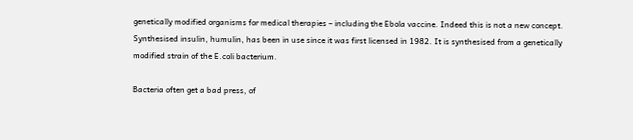genetically modified organisms for medical therapies – including the Ebola vaccine. Indeed this is not a new concept. Synthesised insulin, humulin, has been in use since it was first licensed in 1982. It is synthesised from a genetically modified strain of the E.coli bacterium.

Bacteria often get a bad press, of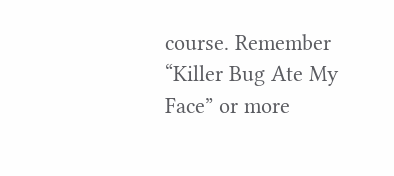course. Remember “Killer Bug Ate My Face” or more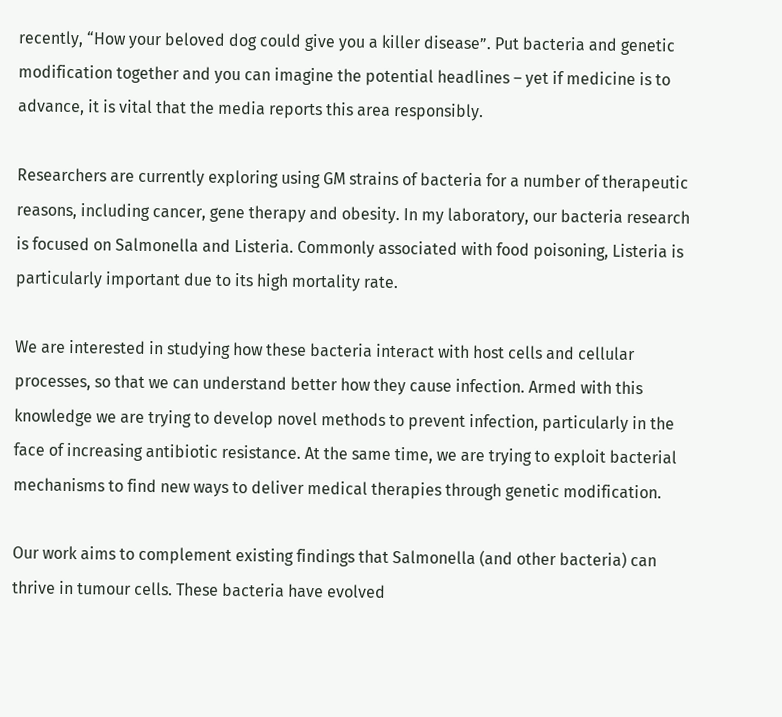recently, “How your beloved dog could give you a killer disease”. Put bacteria and genetic modification together and you can imagine the potential headlines – yet if medicine is to advance, it is vital that the media reports this area responsibly.

Researchers are currently exploring using GM strains of bacteria for a number of therapeutic reasons, including cancer, gene therapy and obesity. In my laboratory, our bacteria research is focused on Salmonella and Listeria. Commonly associated with food poisoning, Listeria is particularly important due to its high mortality rate.

We are interested in studying how these bacteria interact with host cells and cellular processes, so that we can understand better how they cause infection. Armed with this knowledge we are trying to develop novel methods to prevent infection, particularly in the face of increasing antibiotic resistance. At the same time, we are trying to exploit bacterial mechanisms to find new ways to deliver medical therapies through genetic modification.

Our work aims to complement existing findings that Salmonella (and other bacteria) can thrive in tumour cells. These bacteria have evolved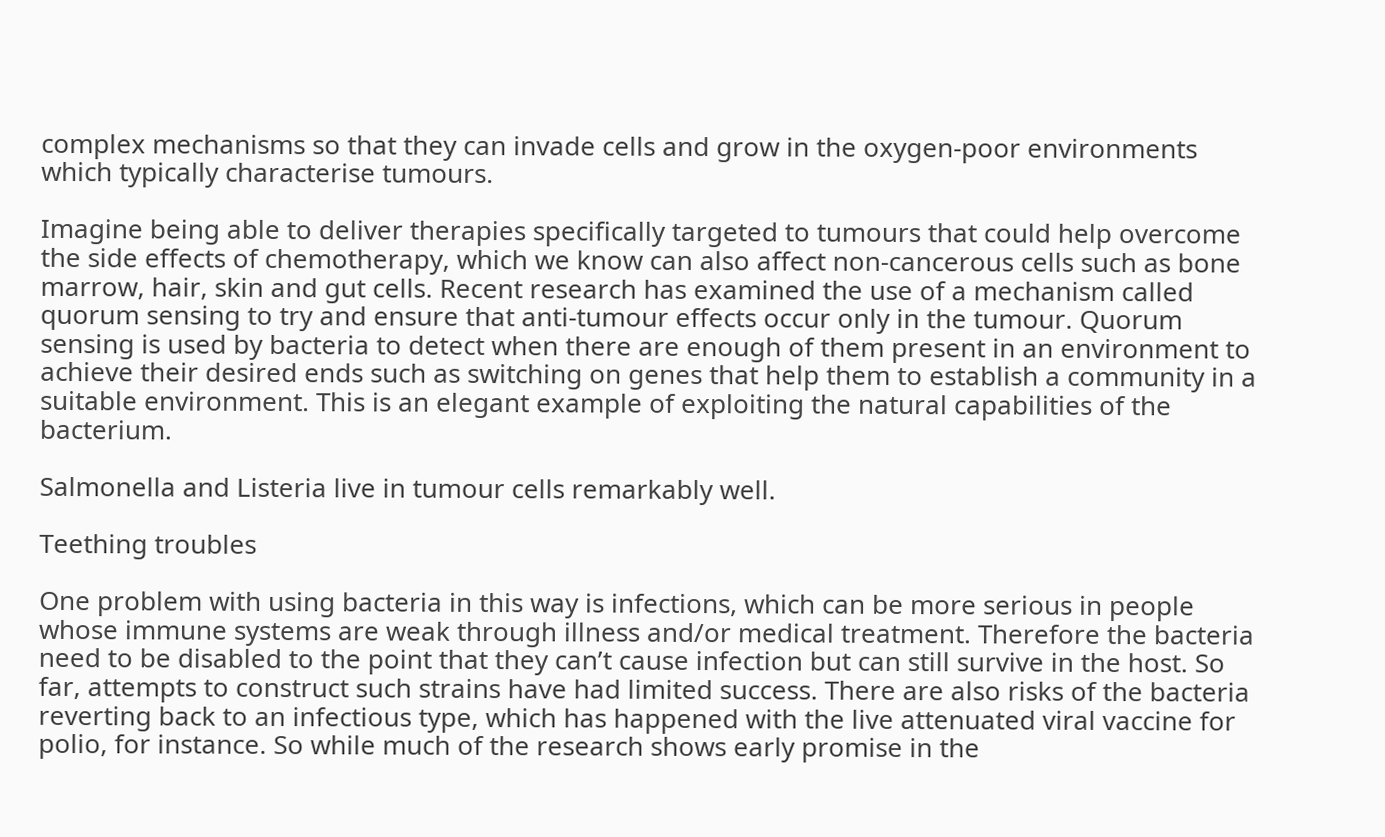complex mechanisms so that they can invade cells and grow in the oxygen-poor environments which typically characterise tumours.

Imagine being able to deliver therapies specifically targeted to tumours that could help overcome the side effects of chemotherapy, which we know can also affect non-cancerous cells such as bone marrow, hair, skin and gut cells. Recent research has examined the use of a mechanism called quorum sensing to try and ensure that anti-tumour effects occur only in the tumour. Quorum sensing is used by bacteria to detect when there are enough of them present in an environment to achieve their desired ends such as switching on genes that help them to establish a community in a suitable environment. This is an elegant example of exploiting the natural capabilities of the bacterium.

Salmonella and Listeria live in tumour cells remarkably well.

Teething troubles

One problem with using bacteria in this way is infections, which can be more serious in people whose immune systems are weak through illness and/or medical treatment. Therefore the bacteria need to be disabled to the point that they can’t cause infection but can still survive in the host. So far, attempts to construct such strains have had limited success. There are also risks of the bacteria reverting back to an infectious type, which has happened with the live attenuated viral vaccine for polio, for instance. So while much of the research shows early promise in the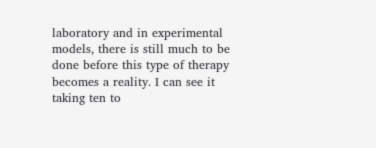laboratory and in experimental models, there is still much to be done before this type of therapy becomes a reality. I can see it taking ten to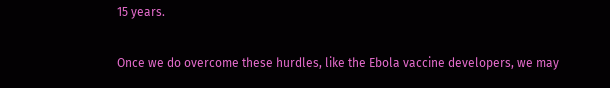15 years.

Once we do overcome these hurdles, like the Ebola vaccine developers, we may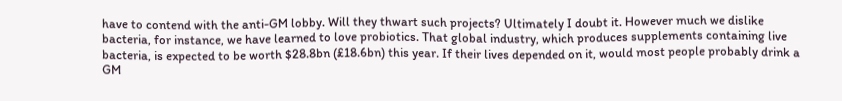have to contend with the anti-GM lobby. Will they thwart such projects? Ultimately I doubt it. However much we dislike bacteria, for instance, we have learned to love probiotics. That global industry, which produces supplements containing live bacteria, is expected to be worth $28.8bn (£18.6bn) this year. If their lives depended on it, would most people probably drink a GM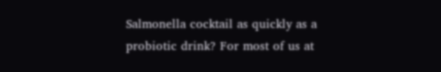Salmonella cocktail as quickly as a probiotic drink? For most of us at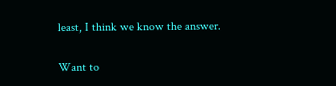least, I think we know the answer.

Want to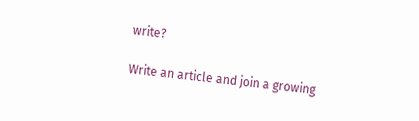write?

Write an article and join a growing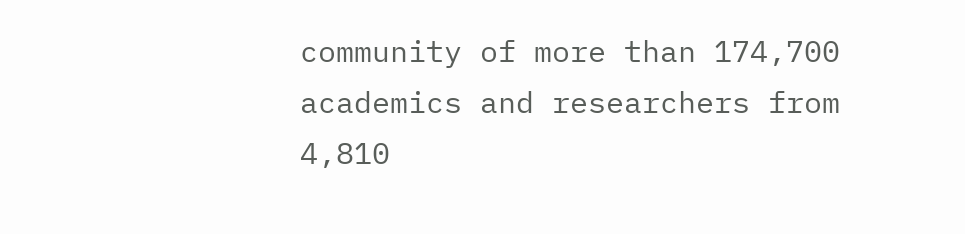community of more than 174,700 academics and researchers from 4,810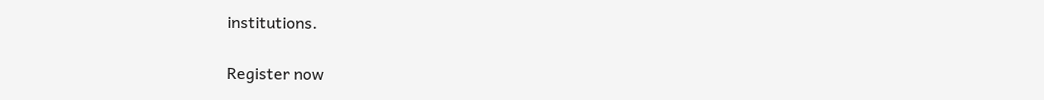institutions.

Register now